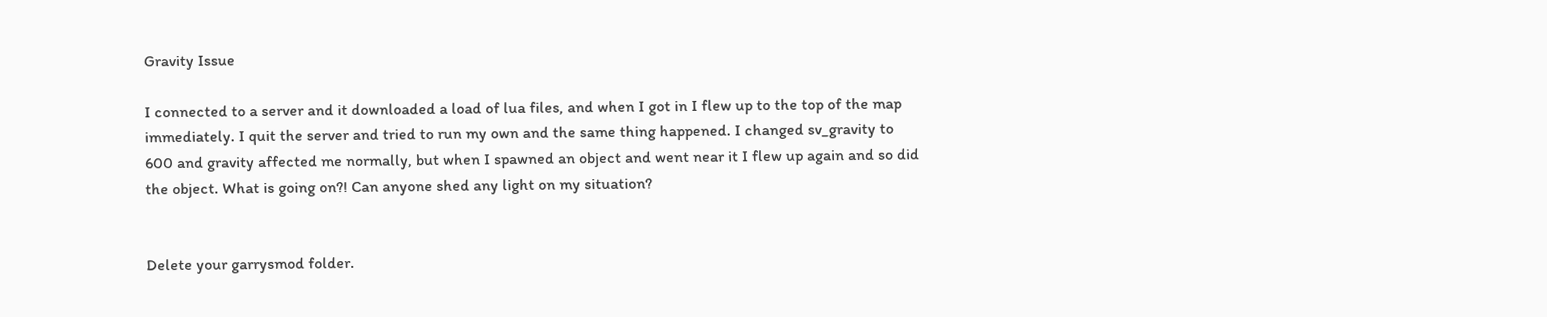Gravity Issue

I connected to a server and it downloaded a load of lua files, and when I got in I flew up to the top of the map immediately. I quit the server and tried to run my own and the same thing happened. I changed sv_gravity to 600 and gravity affected me normally, but when I spawned an object and went near it I flew up again and so did the object. What is going on?! Can anyone shed any light on my situation?


Delete your garrysmod folder.